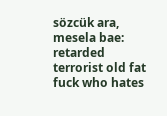sözcük ara, mesela bae:
retarded terrorist old fat fuck who hates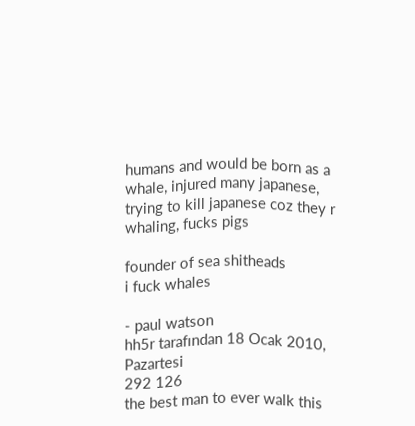humans and would be born as a whale, injured many japanese, trying to kill japanese coz they r whaling, fucks pigs

founder of sea shitheads
i fuck whales

- paul watson
hh5r tarafından 18 Ocak 2010, Pazartesi
292 126
the best man to ever walk this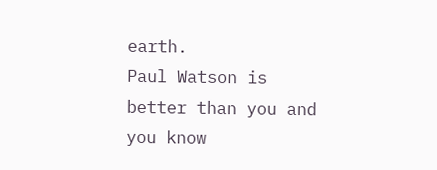earth.
Paul Watson is better than you and you know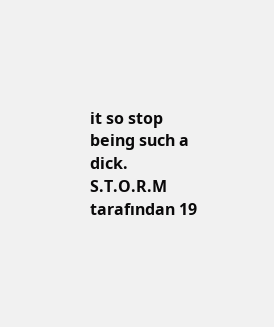it so stop being such a dick.
S.T.O.R.M tarafından 19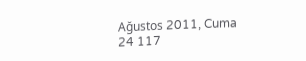Ağustos 2011, Cuma
24 117